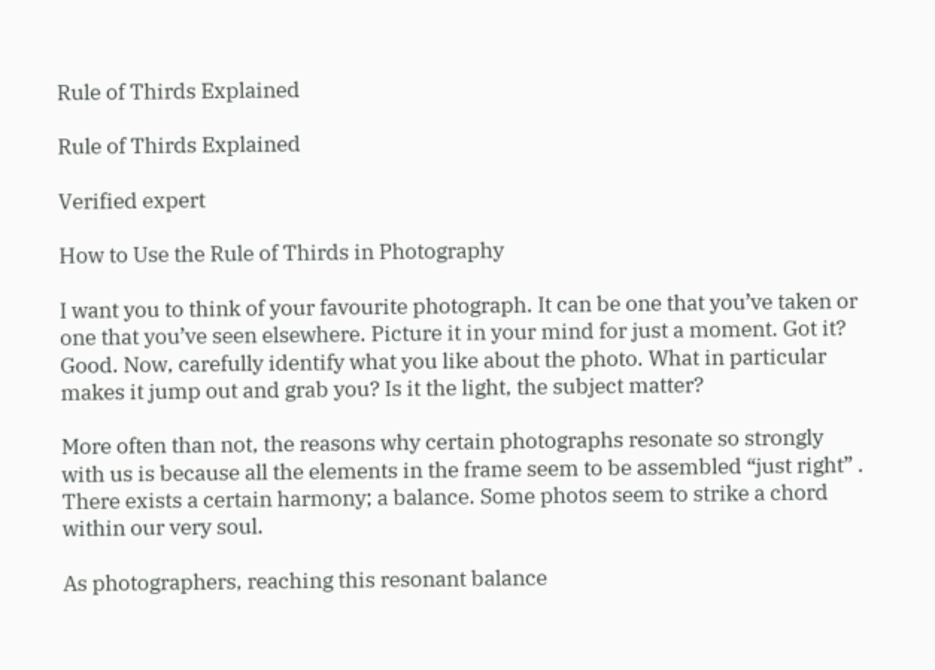Rule of Thirds Explained

Rule of Thirds Explained

Verified expert

How to Use the Rule of Thirds in Photography

I want you to think of your favourite photograph. It can be one that you’ve taken or one that you’ve seen elsewhere. Picture it in your mind for just a moment. Got it? Good. Now, carefully identify what you like about the photo. What in particular makes it jump out and grab you? Is it the light, the subject matter?

More often than not, the reasons why certain photographs resonate so strongly with us is because all the elements in the frame seem to be assembled “just right” . There exists a certain harmony; a balance. Some photos seem to strike a chord within our very soul.

As photographers, reaching this resonant balance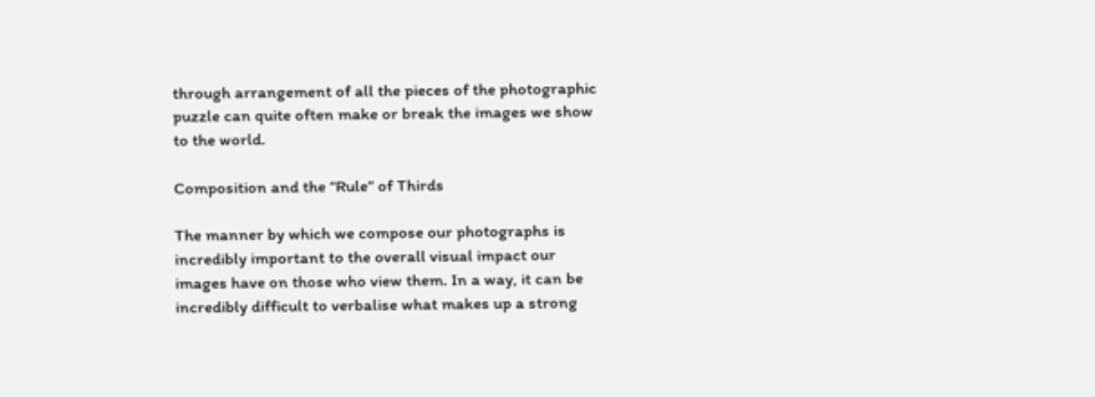through arrangement of all the pieces of the photographic puzzle can quite often make or break the images we show to the world.

Composition and the “Rule” of Thirds

The manner by which we compose our photographs is incredibly important to the overall visual impact our images have on those who view them. In a way, it can be incredibly difficult to verbalise what makes up a strong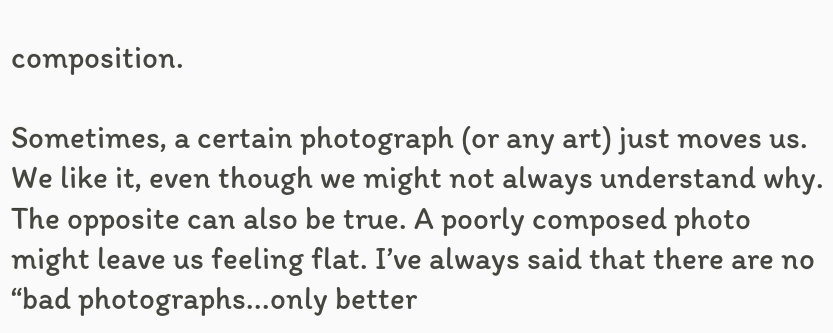composition.

Sometimes, a certain photograph (or any art) just moves us. We like it, even though we might not always understand why. The opposite can also be true. A poorly composed photo might leave us feeling flat. I’ve always said that there are no “bad photographs...only better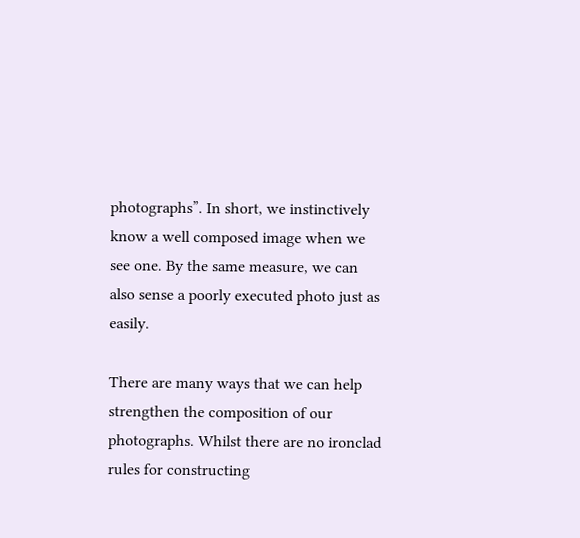photographs”. In short, we instinctively know a well composed image when we see one. By the same measure, we can also sense a poorly executed photo just as easily.

There are many ways that we can help strengthen the composition of our photographs. Whilst there are no ironclad rules for constructing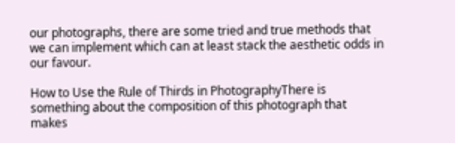our photographs, there are some tried and true methods that we can implement which can at least stack the aesthetic odds in our favour.

How to Use the Rule of Thirds in PhotographyThere is something about the composition of this photograph that makes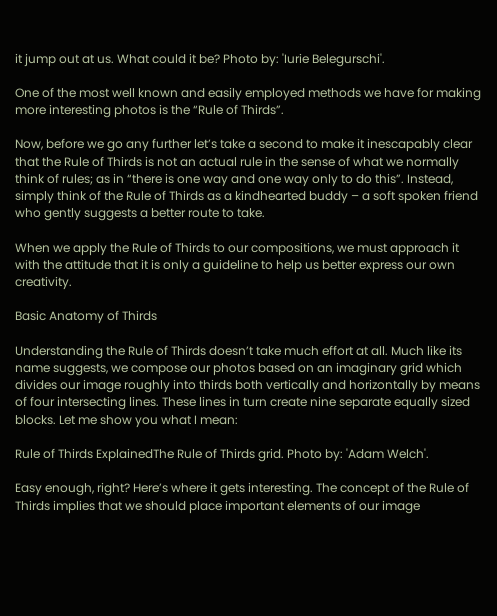it jump out at us. What could it be? Photo by: 'Iurie Belegurschi'.

One of the most well known and easily employed methods we have for making more interesting photos is the “Rule of Thirds”.

Now, before we go any further let’s take a second to make it inescapably clear that the Rule of Thirds is not an actual rule in the sense of what we normally think of rules; as in “there is one way and one way only to do this”. Instead, simply think of the Rule of Thirds as a kindhearted buddy – a soft spoken friend who gently suggests a better route to take.

When we apply the Rule of Thirds to our compositions, we must approach it with the attitude that it is only a guideline to help us better express our own creativity.

Basic Anatomy of Thirds

Understanding the Rule of Thirds doesn’t take much effort at all. Much like its name suggests, we compose our photos based on an imaginary grid which divides our image roughly into thirds both vertically and horizontally by means of four intersecting lines. These lines in turn create nine separate equally sized blocks. Let me show you what I mean:

Rule of Thirds ExplainedThe Rule of Thirds grid. Photo by: 'Adam Welch'.

Easy enough, right? Here’s where it gets interesting. The concept of the Rule of Thirds implies that we should place important elements of our image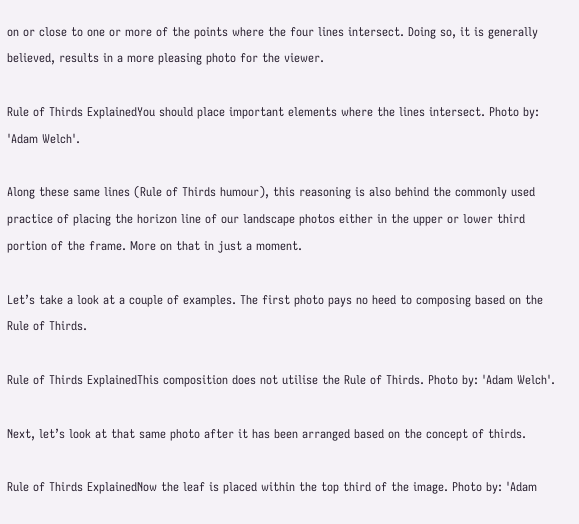on or close to one or more of the points where the four lines intersect. Doing so, it is generally believed, results in a more pleasing photo for the viewer.

Rule of Thirds ExplainedYou should place important elements where the lines intersect. Photo by: 'Adam Welch'.

Along these same lines (Rule of Thirds humour), this reasoning is also behind the commonly used practice of placing the horizon line of our landscape photos either in the upper or lower third portion of the frame. More on that in just a moment.

Let’s take a look at a couple of examples. The first photo pays no heed to composing based on the Rule of Thirds.

Rule of Thirds ExplainedThis composition does not utilise the Rule of Thirds. Photo by: 'Adam Welch'.

Next, let’s look at that same photo after it has been arranged based on the concept of thirds.

Rule of Thirds ExplainedNow the leaf is placed within the top third of the image. Photo by: 'Adam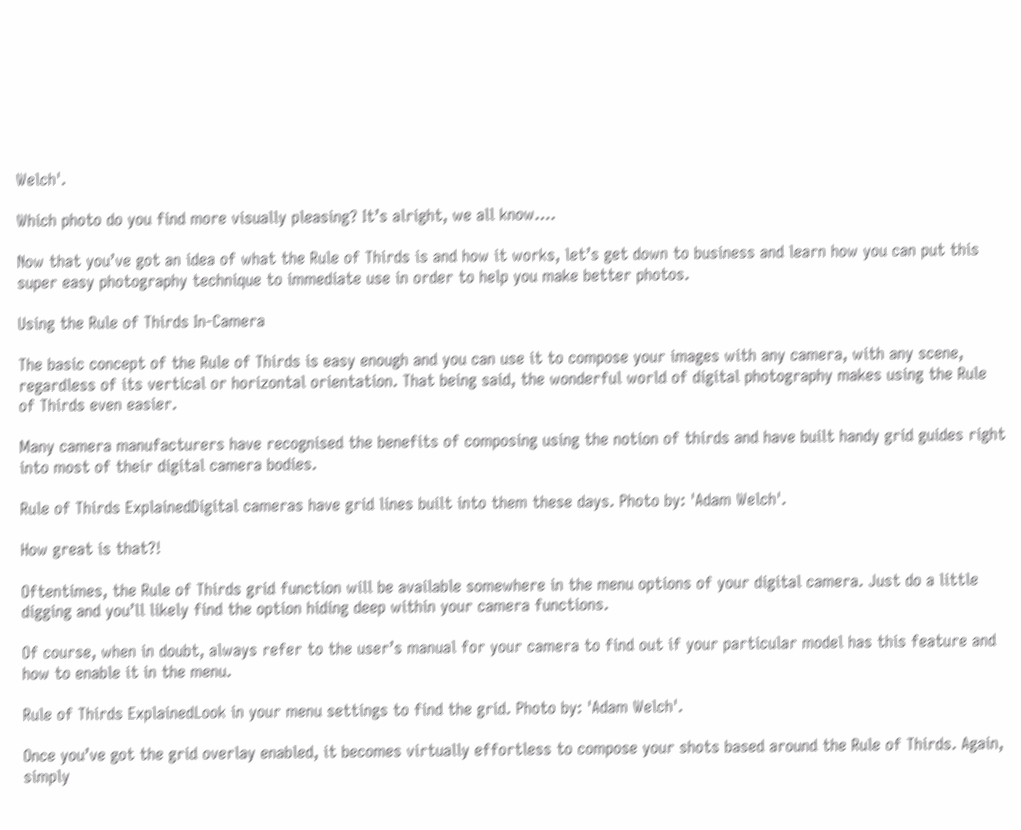Welch'.

Which photo do you find more visually pleasing? It’s alright, we all know….

Now that you’ve got an idea of what the Rule of Thirds is and how it works, let’s get down to business and learn how you can put this super easy photography technique to immediate use in order to help you make better photos.

Using the Rule of Thirds In-Camera

The basic concept of the Rule of Thirds is easy enough and you can use it to compose your images with any camera, with any scene, regardless of its vertical or horizontal orientation. That being said, the wonderful world of digital photography makes using the Rule of Thirds even easier.

Many camera manufacturers have recognised the benefits of composing using the notion of thirds and have built handy grid guides right into most of their digital camera bodies.

Rule of Thirds ExplainedDigital cameras have grid lines built into them these days. Photo by: 'Adam Welch'.

How great is that?!

Oftentimes, the Rule of Thirds grid function will be available somewhere in the menu options of your digital camera. Just do a little digging and you’ll likely find the option hiding deep within your camera functions.

Of course, when in doubt, always refer to the user’s manual for your camera to find out if your particular model has this feature and how to enable it in the menu.

Rule of Thirds ExplainedLook in your menu settings to find the grid. Photo by: 'Adam Welch'.

Once you’ve got the grid overlay enabled, it becomes virtually effortless to compose your shots based around the Rule of Thirds. Again, simply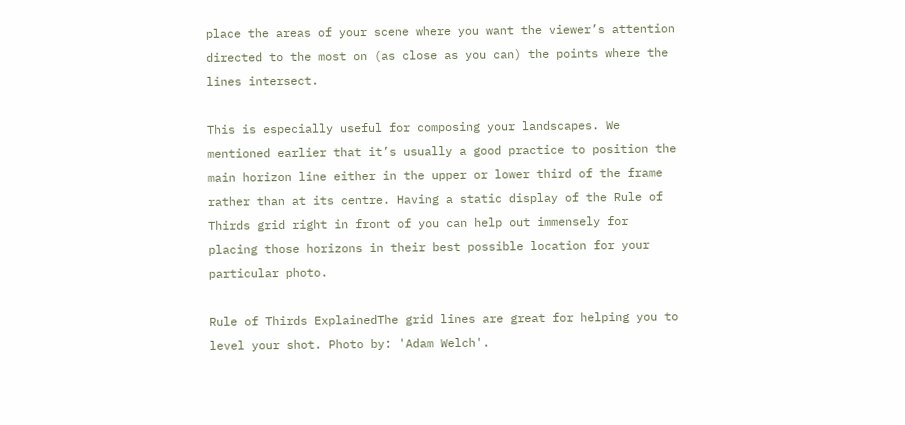place the areas of your scene where you want the viewer’s attention directed to the most on (as close as you can) the points where the lines intersect.

This is especially useful for composing your landscapes. We mentioned earlier that it’s usually a good practice to position the main horizon line either in the upper or lower third of the frame rather than at its centre. Having a static display of the Rule of Thirds grid right in front of you can help out immensely for placing those horizons in their best possible location for your particular photo.

Rule of Thirds ExplainedThe grid lines are great for helping you to level your shot. Photo by: 'Adam Welch'.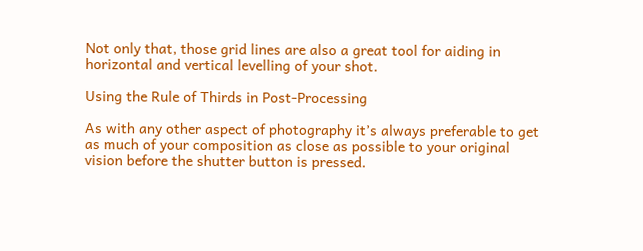Not only that, those grid lines are also a great tool for aiding in horizontal and vertical levelling of your shot.

Using the Rule of Thirds in Post-Processing

As with any other aspect of photography it’s always preferable to get as much of your composition as close as possible to your original vision before the shutter button is pressed.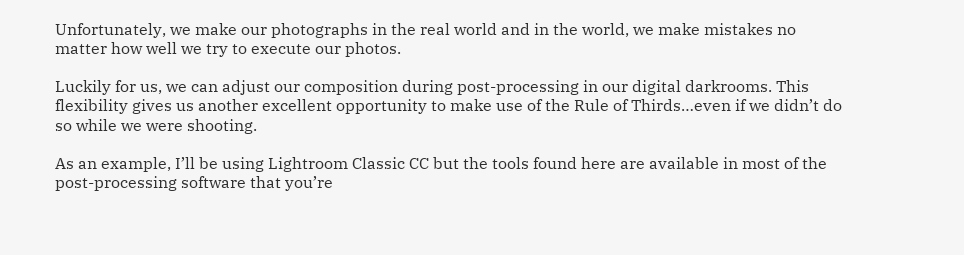Unfortunately, we make our photographs in the real world and in the world, we make mistakes no matter how well we try to execute our photos.

Luckily for us, we can adjust our composition during post-processing in our digital darkrooms. This flexibility gives us another excellent opportunity to make use of the Rule of Thirds…even if we didn’t do so while we were shooting.

As an example, I’ll be using Lightroom Classic CC but the tools found here are available in most of the post-processing software that you’re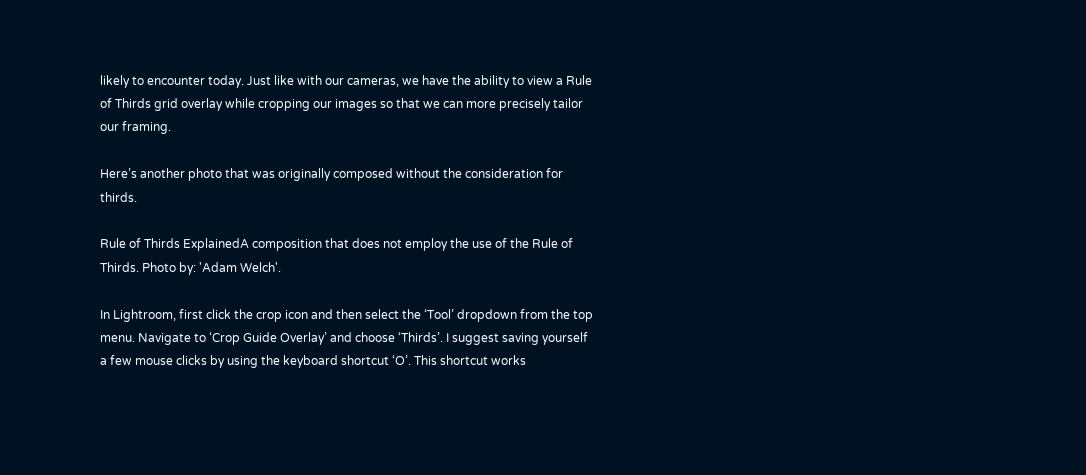likely to encounter today. Just like with our cameras, we have the ability to view a Rule of Thirds grid overlay while cropping our images so that we can more precisely tailor our framing.

Here’s another photo that was originally composed without the consideration for thirds.

Rule of Thirds ExplainedA composition that does not employ the use of the Rule of Thirds. Photo by: 'Adam Welch'.

In Lightroom, first click the crop icon and then select the ‘Tool’ dropdown from the top menu. Navigate to ‘Crop Guide Overlay’ and choose ‘Thirds’. I suggest saving yourself a few mouse clicks by using the keyboard shortcut ‘O’. This shortcut works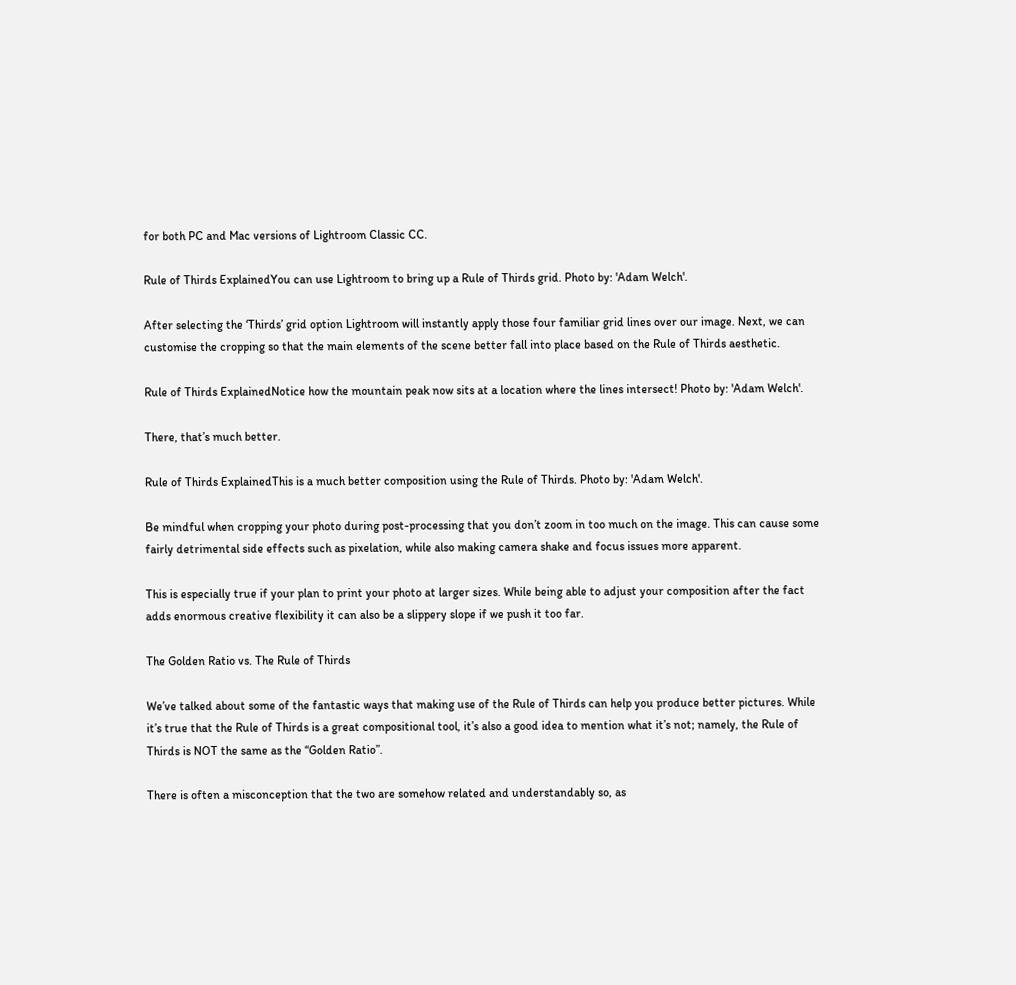for both PC and Mac versions of Lightroom Classic CC.

Rule of Thirds ExplainedYou can use Lightroom to bring up a Rule of Thirds grid. Photo by: 'Adam Welch'.

After selecting the ‘Thirds’ grid option Lightroom will instantly apply those four familiar grid lines over our image. Next, we can customise the cropping so that the main elements of the scene better fall into place based on the Rule of Thirds aesthetic.

Rule of Thirds ExplainedNotice how the mountain peak now sits at a location where the lines intersect! Photo by: 'Adam Welch'.

There, that’s much better.

Rule of Thirds ExplainedThis is a much better composition using the Rule of Thirds. Photo by: 'Adam Welch'.

Be mindful when cropping your photo during post-processing that you don’t zoom in too much on the image. This can cause some fairly detrimental side effects such as pixelation, while also making camera shake and focus issues more apparent.

This is especially true if your plan to print your photo at larger sizes. While being able to adjust your composition after the fact adds enormous creative flexibility it can also be a slippery slope if we push it too far.

The Golden Ratio vs. The Rule of Thirds

We’ve talked about some of the fantastic ways that making use of the Rule of Thirds can help you produce better pictures. While it’s true that the Rule of Thirds is a great compositional tool, it’s also a good idea to mention what it’s not; namely, the Rule of Thirds is NOT the same as the “Golden Ratio”.

There is often a misconception that the two are somehow related and understandably so, as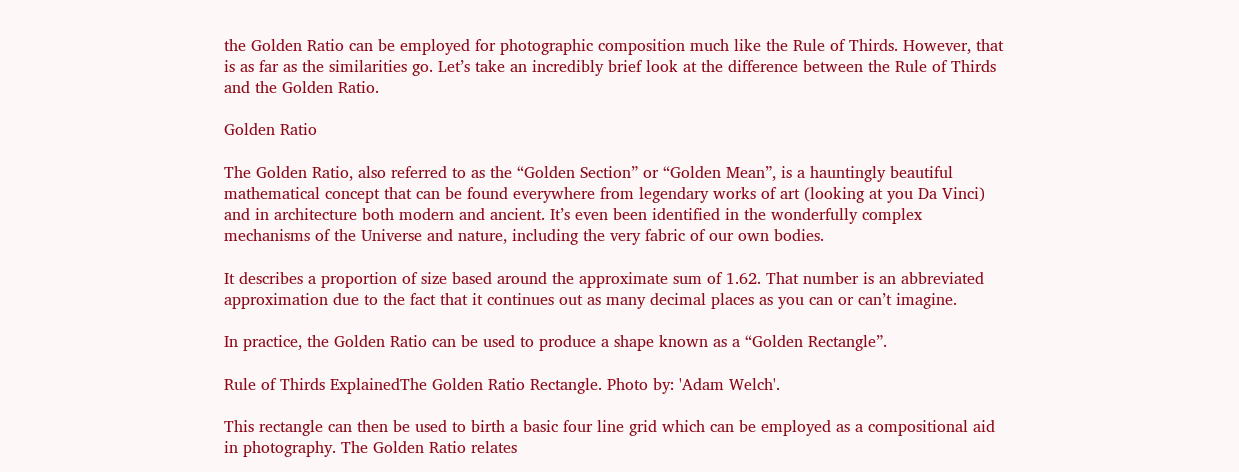the Golden Ratio can be employed for photographic composition much like the Rule of Thirds. However, that is as far as the similarities go. Let’s take an incredibly brief look at the difference between the Rule of Thirds and the Golden Ratio.

Golden Ratio

The Golden Ratio, also referred to as the “Golden Section” or “Golden Mean”, is a hauntingly beautiful mathematical concept that can be found everywhere from legendary works of art (looking at you Da Vinci) and in architecture both modern and ancient. It’s even been identified in the wonderfully complex mechanisms of the Universe and nature, including the very fabric of our own bodies.

It describes a proportion of size based around the approximate sum of 1.62. That number is an abbreviated approximation due to the fact that it continues out as many decimal places as you can or can’t imagine.

In practice, the Golden Ratio can be used to produce a shape known as a “Golden Rectangle”.

Rule of Thirds ExplainedThe Golden Ratio Rectangle. Photo by: 'Adam Welch'.

This rectangle can then be used to birth a basic four line grid which can be employed as a compositional aid in photography. The Golden Ratio relates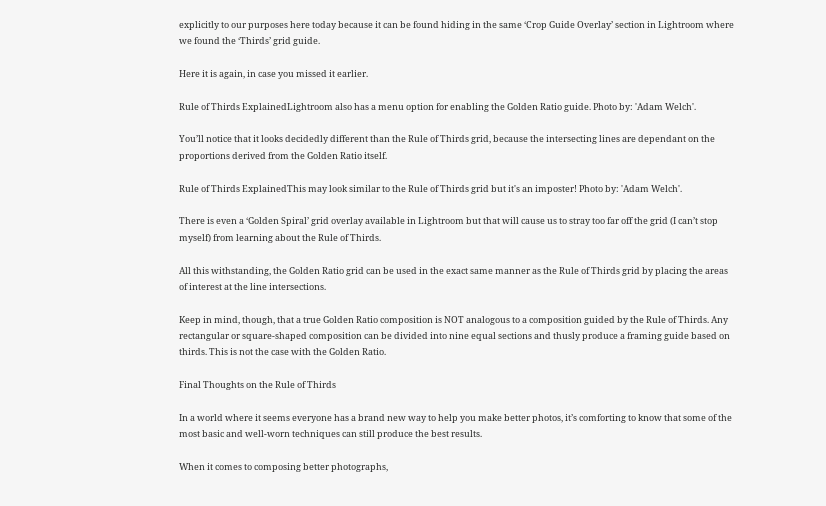explicitly to our purposes here today because it can be found hiding in the same ‘Crop Guide Overlay’ section in Lightroom where we found the ‘Thirds’ grid guide.

Here it is again, in case you missed it earlier.

Rule of Thirds ExplainedLightroom also has a menu option for enabling the Golden Ratio guide. Photo by: 'Adam Welch'.

You’ll notice that it looks decidedly different than the Rule of Thirds grid, because the intersecting lines are dependant on the proportions derived from the Golden Ratio itself.

Rule of Thirds ExplainedThis may look similar to the Rule of Thirds grid but it's an imposter! Photo by: 'Adam Welch'.

There is even a ‘Golden Spiral’ grid overlay available in Lightroom but that will cause us to stray too far off the grid (I can’t stop myself) from learning about the Rule of Thirds.

All this withstanding, the Golden Ratio grid can be used in the exact same manner as the Rule of Thirds grid by placing the areas of interest at the line intersections.

Keep in mind, though, that a true Golden Ratio composition is NOT analogous to a composition guided by the Rule of Thirds. Any rectangular or square-shaped composition can be divided into nine equal sections and thusly produce a framing guide based on thirds. This is not the case with the Golden Ratio.

Final Thoughts on the Rule of Thirds

In a world where it seems everyone has a brand new way to help you make better photos, it’s comforting to know that some of the most basic and well-worn techniques can still produce the best results.

When it comes to composing better photographs,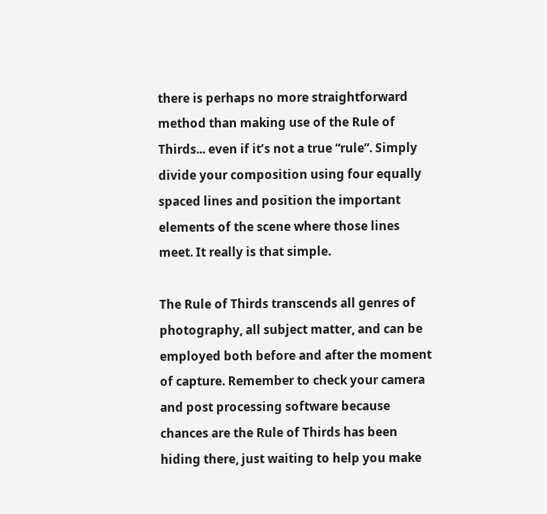there is perhaps no more straightforward method than making use of the Rule of Thirds... even if it’s not a true “rule”. Simply divide your composition using four equally spaced lines and position the important elements of the scene where those lines meet. It really is that simple.

The Rule of Thirds transcends all genres of photography, all subject matter, and can be employed both before and after the moment of capture. Remember to check your camera and post processing software because chances are the Rule of Thirds has been hiding there, just waiting to help you make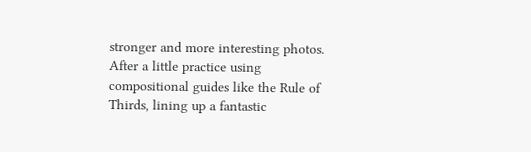stronger and more interesting photos. After a little practice using compositional guides like the Rule of Thirds, lining up a fantastic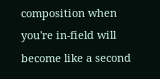composition when you're in-field will become like a second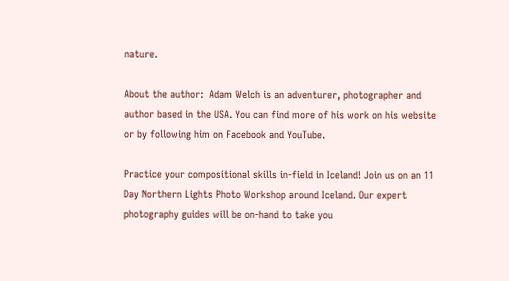nature.

About the author:  Adam Welch is an adventurer, photographer and author based in the USA. You can find more of his work on his website or by following him on Facebook and YouTube.

Practice your compositional skills in-field in Iceland! Join us on an 11 Day Northern Lights Photo Workshop around Iceland. Our expert photography guides will be on-hand to take you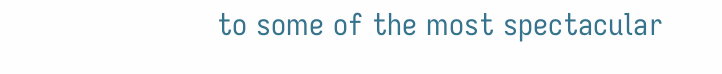to some of the most spectacular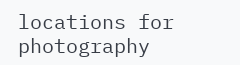locations for photography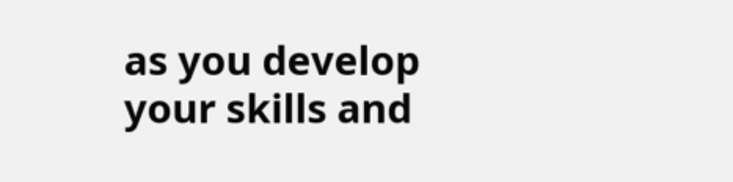as you develop your skills and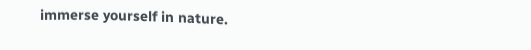immerse yourself in nature.